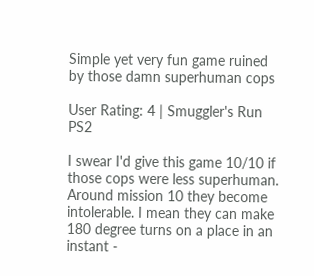Simple yet very fun game ruined by those damn superhuman cops

User Rating: 4 | Smuggler's Run PS2

I swear I'd give this game 10/10 if those cops were less superhuman. Around mission 10 they become intolerable. I mean they can make 180 degree turns on a place in an instant -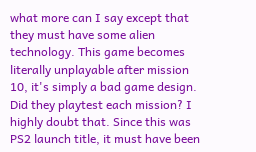what more can I say except that they must have some alien technology. This game becomes literally unplayable after mission 10, it's simply a bad game design. Did they playtest each mission? I highly doubt that. Since this was PS2 launch title, it must have been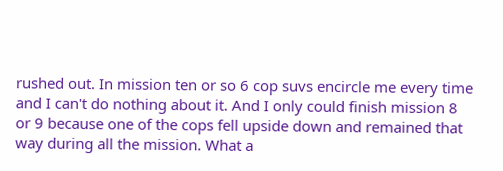rushed out. In mission ten or so 6 cop suvs encircle me every time and I can't do nothing about it. And I only could finish mission 8 or 9 because one of the cops fell upside down and remained that way during all the mission. What a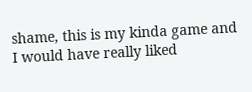shame, this is my kinda game and I would have really liked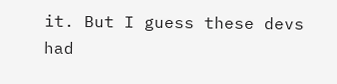it. But I guess these devs had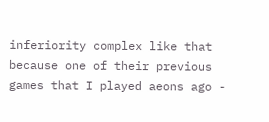inferiority complex like that because one of their previous games that I played aeons ago -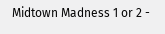Midtown Madness 1 or 2 -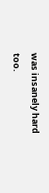was insanely hard too.